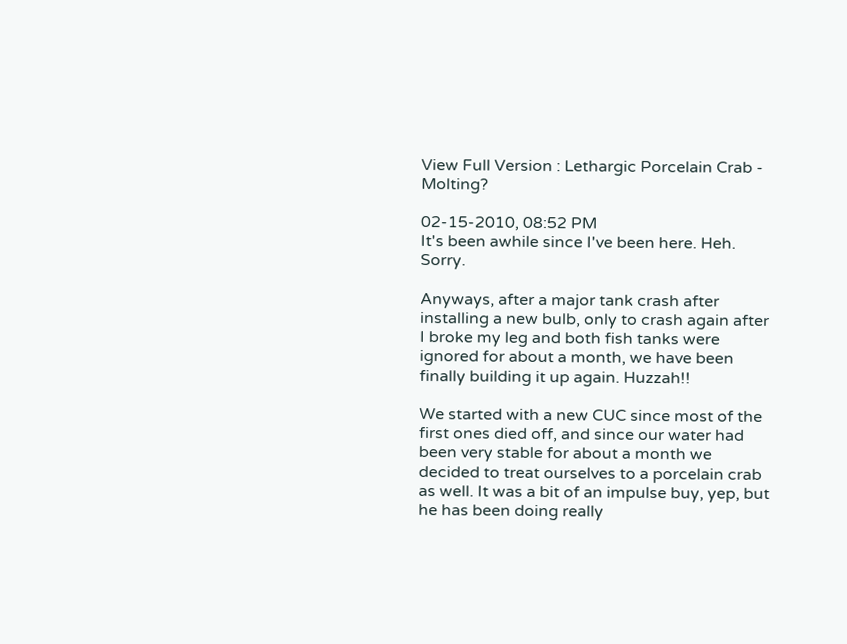View Full Version : Lethargic Porcelain Crab - Molting?

02-15-2010, 08:52 PM
It's been awhile since I've been here. Heh. Sorry.

Anyways, after a major tank crash after installing a new bulb, only to crash again after I broke my leg and both fish tanks were ignored for about a month, we have been finally building it up again. Huzzah!!

We started with a new CUC since most of the first ones died off, and since our water had been very stable for about a month we decided to treat ourselves to a porcelain crab as well. It was a bit of an impulse buy, yep, but he has been doing really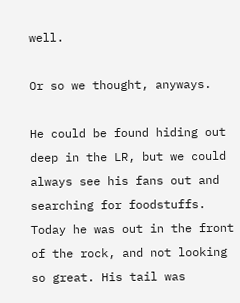well.

Or so we thought, anyways.

He could be found hiding out deep in the LR, but we could always see his fans out and searching for foodstuffs. Today he was out in the front of the rock, and not looking so great. His tail was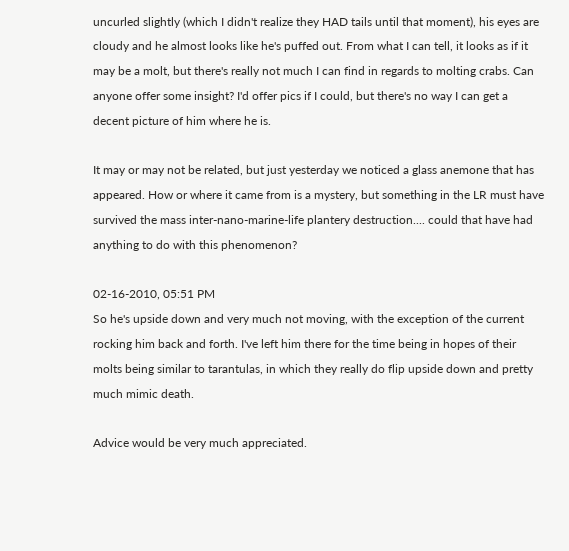uncurled slightly (which I didn't realize they HAD tails until that moment), his eyes are cloudy and he almost looks like he's puffed out. From what I can tell, it looks as if it may be a molt, but there's really not much I can find in regards to molting crabs. Can anyone offer some insight? I'd offer pics if I could, but there's no way I can get a decent picture of him where he is.

It may or may not be related, but just yesterday we noticed a glass anemone that has appeared. How or where it came from is a mystery, but something in the LR must have survived the mass inter-nano-marine-life plantery destruction.... could that have had anything to do with this phenomenon?

02-16-2010, 05:51 PM
So he's upside down and very much not moving, with the exception of the current rocking him back and forth. I've left him there for the time being in hopes of their molts being similar to tarantulas, in which they really do flip upside down and pretty much mimic death.

Advice would be very much appreciated.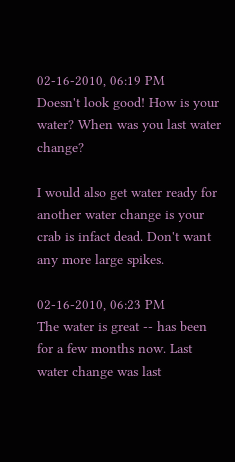02-16-2010, 06:19 PM
Doesn't look good! How is your water? When was you last water change?

I would also get water ready for another water change is your crab is infact dead. Don't want any more large spikes.

02-16-2010, 06:23 PM
The water is great -- has been for a few months now. Last water change was last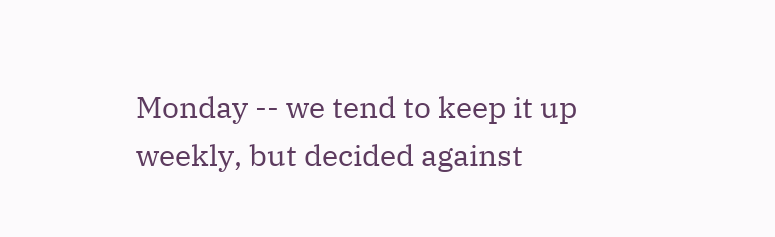Monday -- we tend to keep it up weekly, but decided against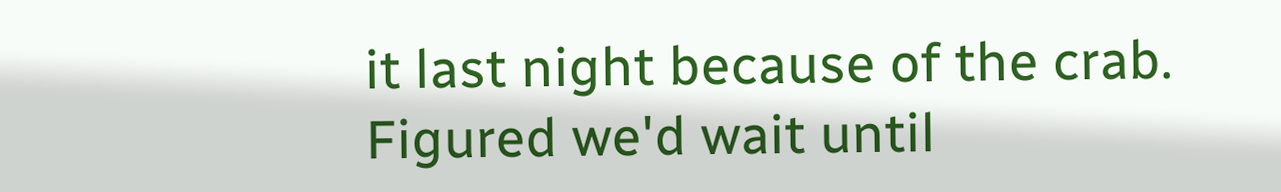it last night because of the crab. Figured we'd wait until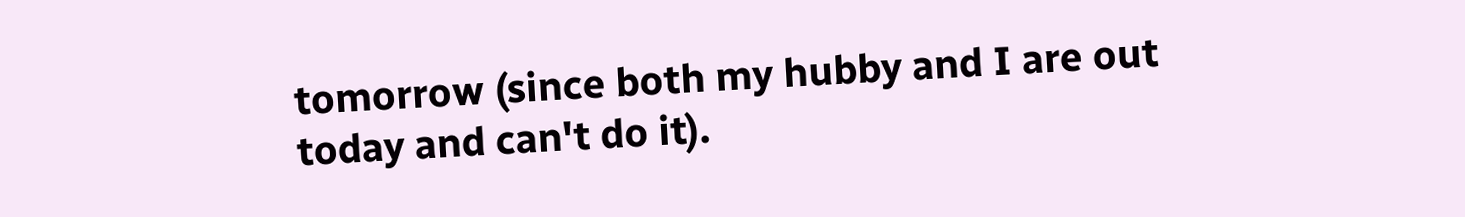tomorrow (since both my hubby and I are out today and can't do it).